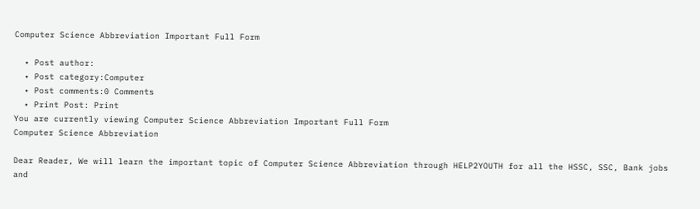Computer Science Abbreviation Important Full Form

  • Post author:
  • Post category:Computer
  • Post comments:0 Comments
  • Print Post: Print
You are currently viewing Computer Science Abbreviation Important Full Form
Computer Science Abbreviation

Dear Reader, We will learn the important topic of Computer Science Abbreviation through HELP2YOUTH for all the HSSC, SSC, Bank jobs and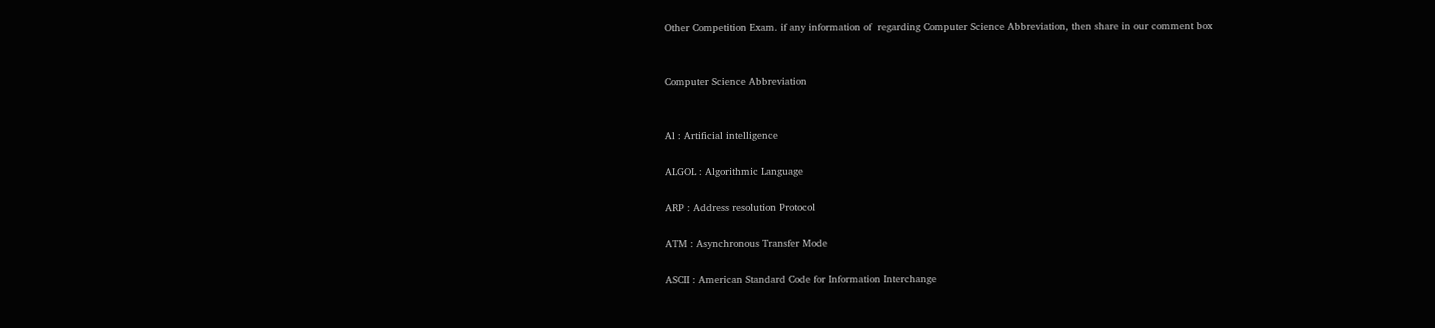Other Competition Exam. if any information of  regarding Computer Science Abbreviation, then share in our comment box


Computer Science Abbreviation


Al : Artificial intelligence

ALGOL : Algorithmic Language

ARP : Address resolution Protocol

ATM : Asynchronous Transfer Mode

ASCII : American Standard Code for Information Interchange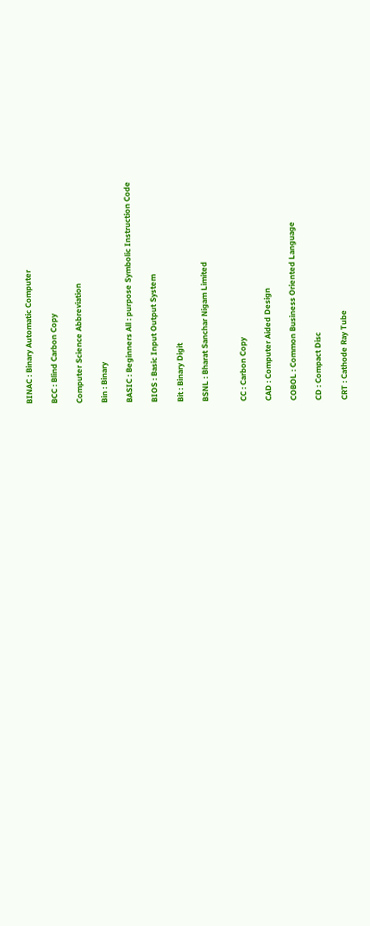BINAC : Binary Automatic Computer

BCC : Blind Carbon Copy

Computer Science Abbreviation

Bin : Binary

BASIC : Beginners All : purpose Symbolic Instruction Code

BIOS : Basic Input Output System

Bit : Binary Digit

BSNL : Bharat Sanchar Nigam Limited


CC : Carbon Copy

CAD : Computer Aided Design

COBOL : Common Business Oriented Language

CD : Compact Disc

CRT : Cathode Ray Tube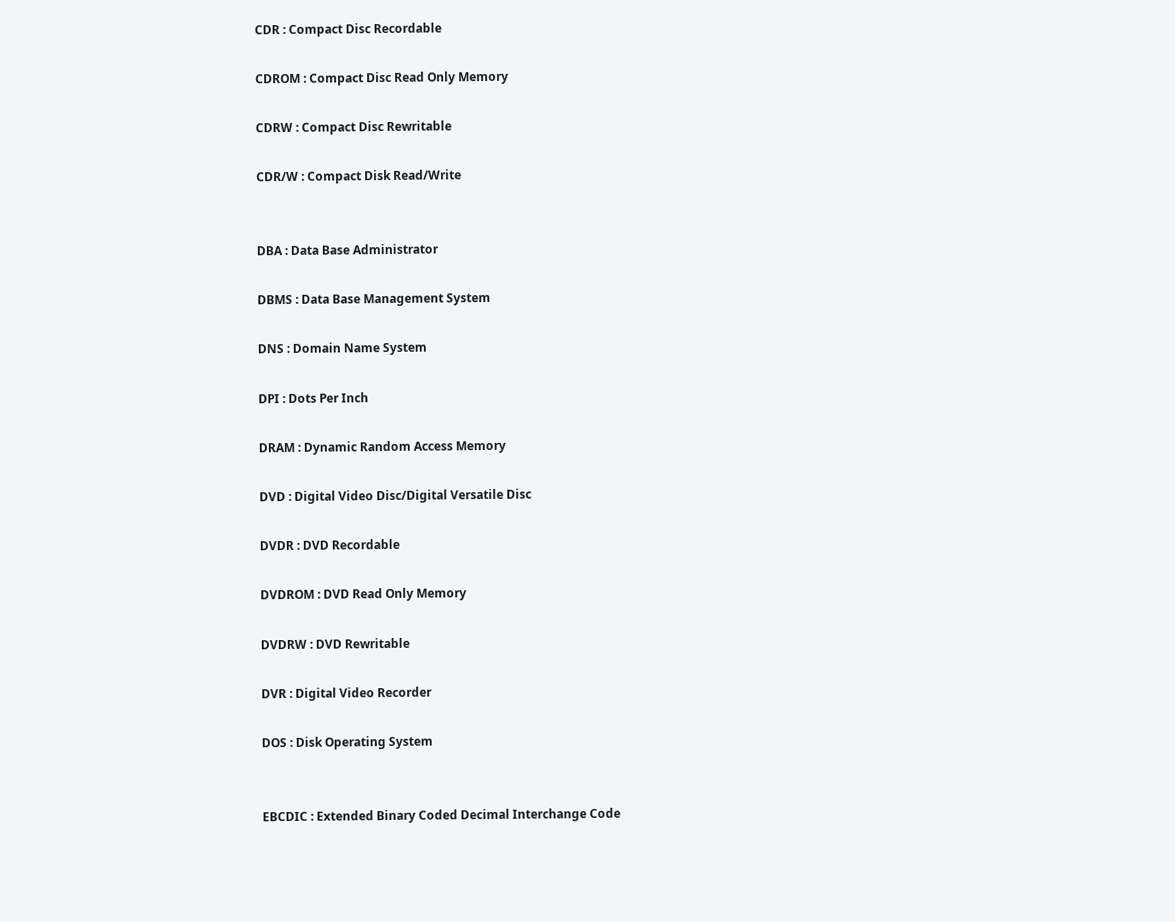CDR : Compact Disc Recordable

CDROM : Compact Disc Read Only Memory

CDRW : Compact Disc Rewritable

CDR/W : Compact Disk Read/Write


DBA : Data Base Administrator

DBMS : Data Base Management System

DNS : Domain Name System

DPI : Dots Per Inch

DRAM : Dynamic Random Access Memory

DVD : Digital Video Disc/Digital Versatile Disc

DVDR : DVD Recordable

DVDROM : DVD Read Only Memory

DVDRW : DVD Rewritable

DVR : Digital Video Recorder

DOS : Disk Operating System


EBCDIC : Extended Binary Coded Decimal Interchange Code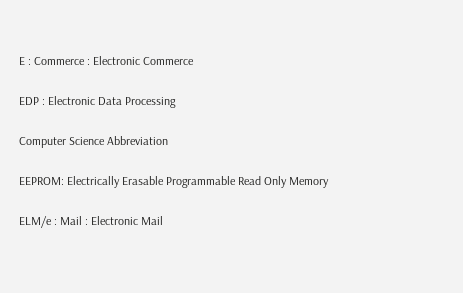E : Commerce : Electronic Commerce

EDP : Electronic Data Processing

Computer Science Abbreviation

EEPROM: Electrically Erasable Programmable Read Only Memory

ELM/e : Mail : Electronic Mail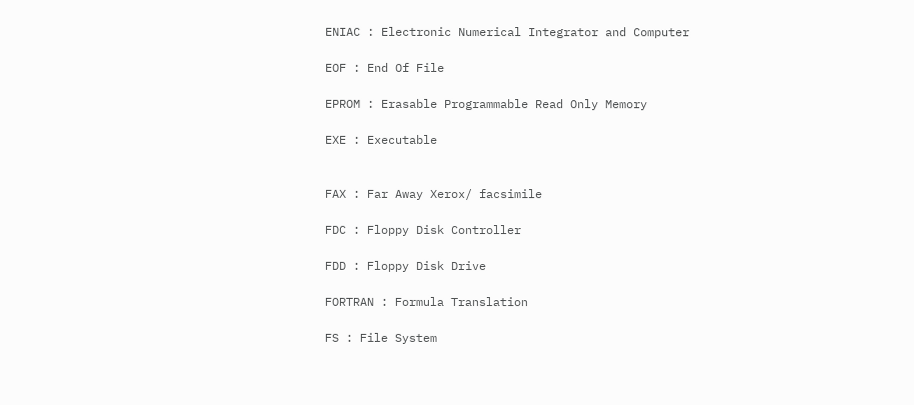ENIAC : Electronic Numerical Integrator and Computer

EOF : End Of File

EPROM : Erasable Programmable Read Only Memory

EXE : Executable


FAX : Far Away Xerox/ facsimile

FDC : Floppy Disk Controller

FDD : Floppy Disk Drive

FORTRAN : Formula Translation

FS : File System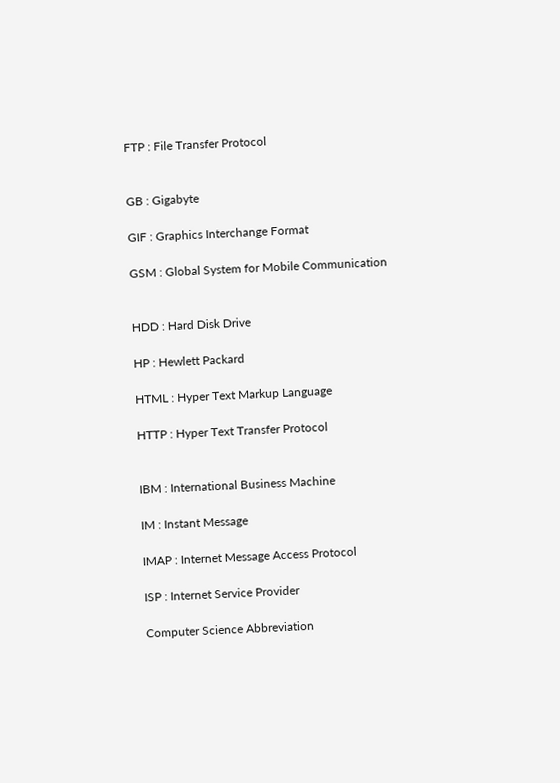FTP : File Transfer Protocol


GB : Gigabyte

GIF : Graphics Interchange Format

GSM : Global System for Mobile Communication


HDD : Hard Disk Drive

HP : Hewlett Packard

HTML : Hyper Text Markup Language

HTTP : Hyper Text Transfer Protocol


IBM : International Business Machine

IM : Instant Message

IMAP : Internet Message Access Protocol

ISP : Internet Service Provider

Computer Science Abbreviation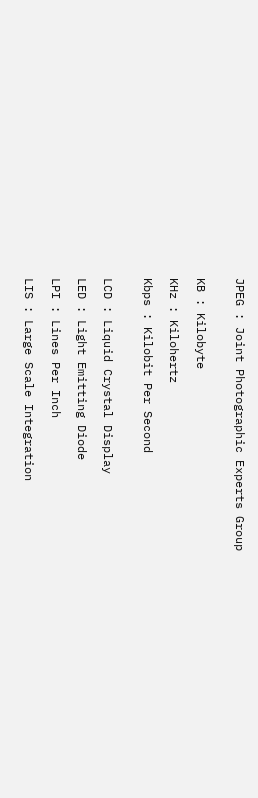JPEG : Joint Photographic Experts Group


KB : Kilobyte

KHz : Kilohertz

Kbps : Kilobit Per Second


LCD : Liquid Crystal Display

LED : Light Emitting Diode

LPI : Lines Per Inch

LIS : Large Scale Integration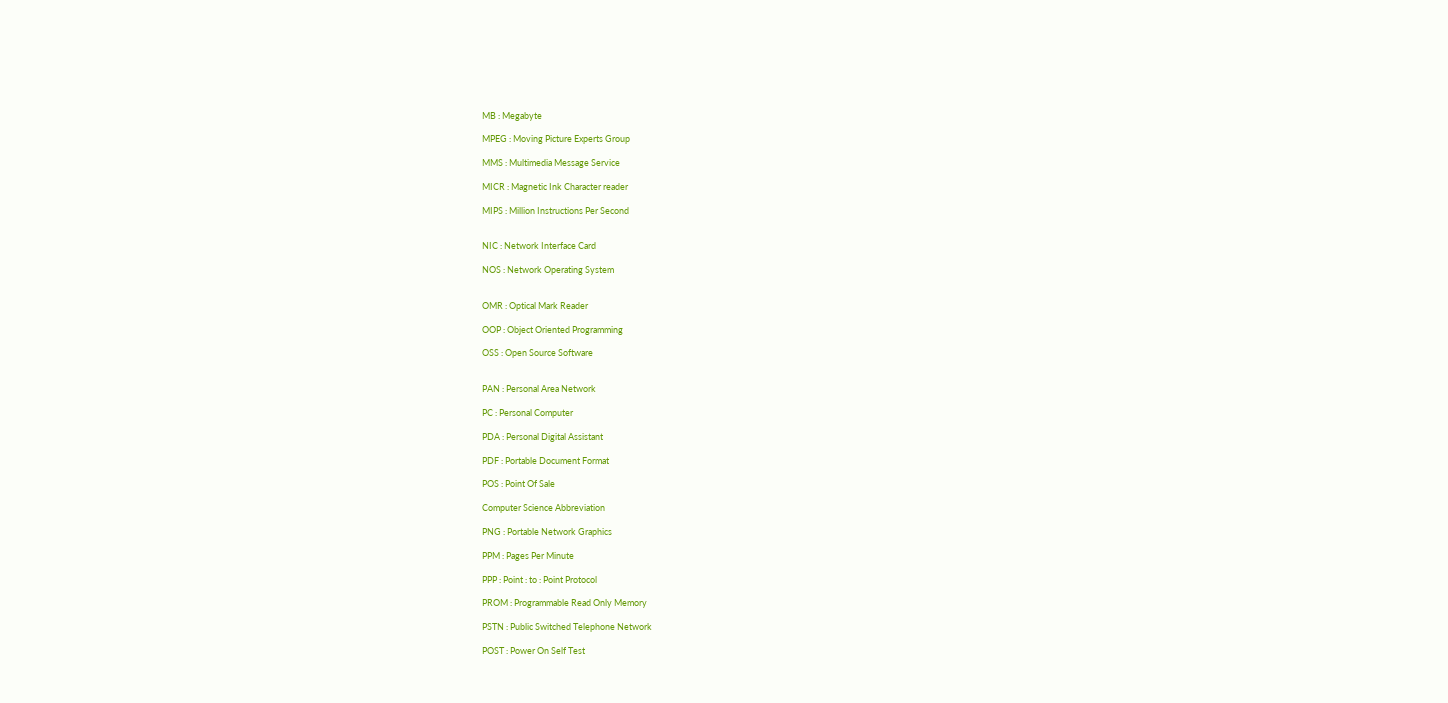MB : Megabyte

MPEG : Moving Picture Experts Group

MMS : Multimedia Message Service

MICR : Magnetic Ink Character reader

MIPS : Million Instructions Per Second


NIC : Network Interface Card

NOS : Network Operating System


OMR : Optical Mark Reader

OOP : Object Oriented Programming

OSS : Open Source Software


PAN : Personal Area Network

PC : Personal Computer

PDA : Personal Digital Assistant

PDF : Portable Document Format

POS : Point Of Sale

Computer Science Abbreviation

PNG : Portable Network Graphics

PPM : Pages Per Minute

PPP : Point : to : Point Protocol

PROM : Programmable Read Only Memory

PSTN : Public Switched Telephone Network

POST : Power On Self Test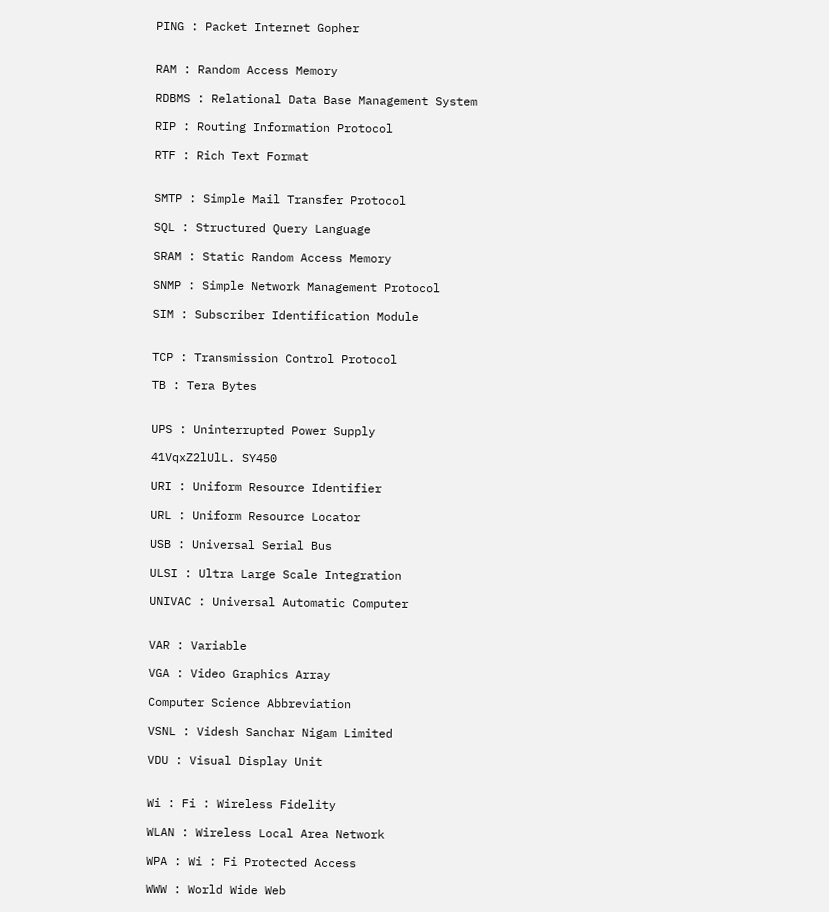PING : Packet Internet Gopher


RAM : Random Access Memory

RDBMS : Relational Data Base Management System

RIP : Routing Information Protocol

RTF : Rich Text Format


SMTP : Simple Mail Transfer Protocol

SQL : Structured Query Language

SRAM : Static Random Access Memory

SNMP : Simple Network Management Protocol

SIM : Subscriber Identification Module


TCP : Transmission Control Protocol

TB : Tera Bytes


UPS : Uninterrupted Power Supply

41VqxZ2lUlL. SY450

URI : Uniform Resource Identifier

URL : Uniform Resource Locator

USB : Universal Serial Bus

ULSI : Ultra Large Scale Integration

UNIVAC : Universal Automatic Computer


VAR : Variable

VGA : Video Graphics Array

Computer Science Abbreviation

VSNL : Videsh Sanchar Nigam Limited

VDU : Visual Display Unit


Wi : Fi : Wireless Fidelity

WLAN : Wireless Local Area Network

WPA : Wi : Fi Protected Access

WWW : World Wide Web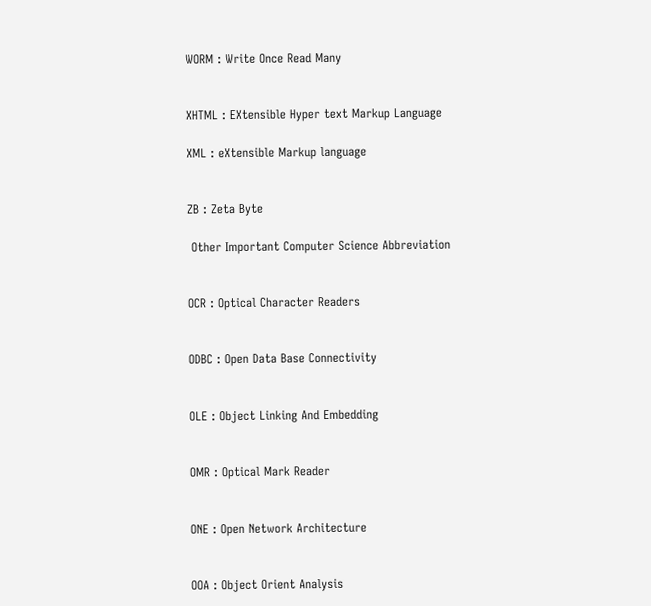WORM : Write Once Read Many


XHTML : EXtensible Hyper text Markup Language

XML : eXtensible Markup language


ZB : Zeta Byte

 Other Important Computer Science Abbreviation


OCR : Optical Character Readers


ODBC : Open Data Base Connectivity


OLE : Object Linking And Embedding


OMR : Optical Mark Reader


ONE : Open Network Architecture


OOA : Object Orient Analysis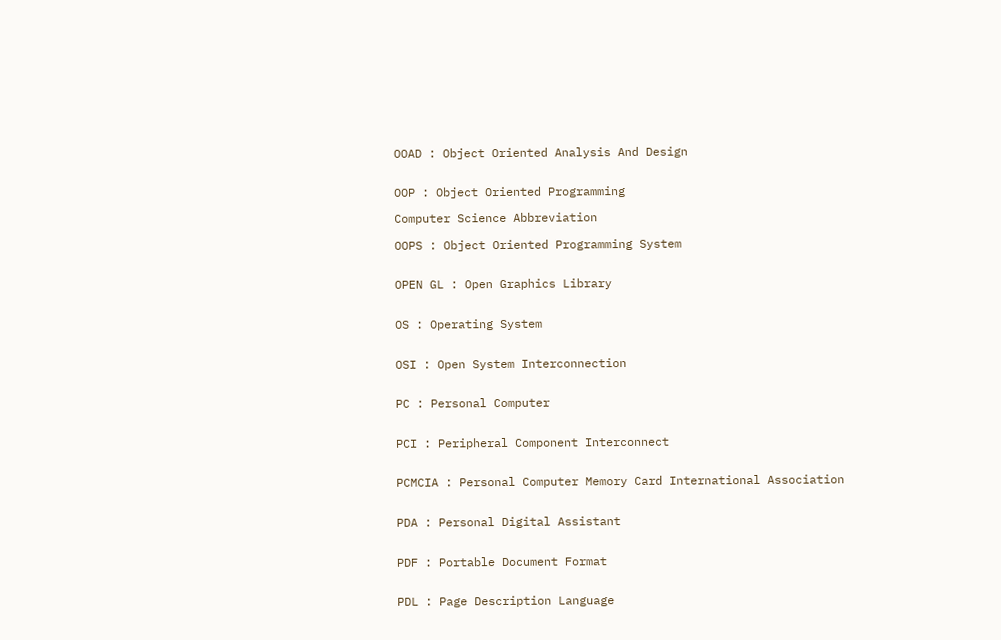OOAD : Object Oriented Analysis And Design


OOP : Object Oriented Programming

Computer Science Abbreviation

OOPS : Object Oriented Programming System


OPEN GL : Open Graphics Library


OS : Operating System


OSI : Open System Interconnection


PC : Personal Computer


PCI : Peripheral Component Interconnect


PCMCIA : Personal Computer Memory Card International Association


PDA : Personal Digital Assistant


PDF : Portable Document Format


PDL : Page Description Language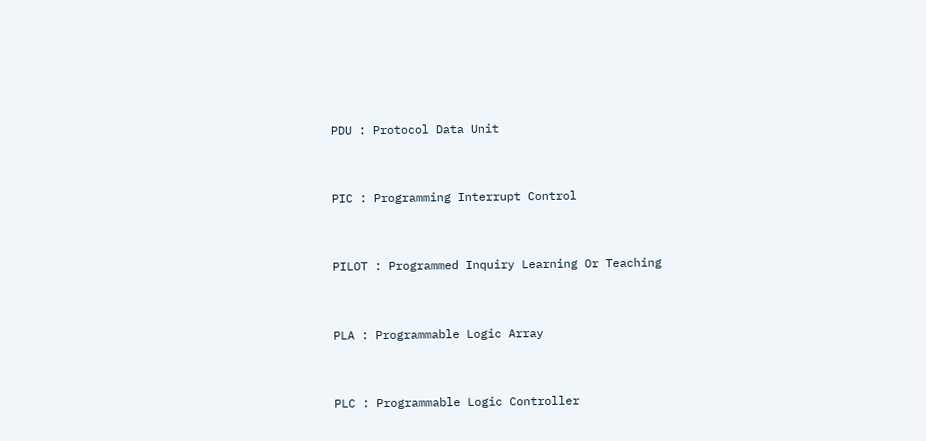PDU : Protocol Data Unit


PIC : Programming Interrupt Control


PILOT : Programmed Inquiry Learning Or Teaching


PLA : Programmable Logic Array


PLC : Programmable Logic Controller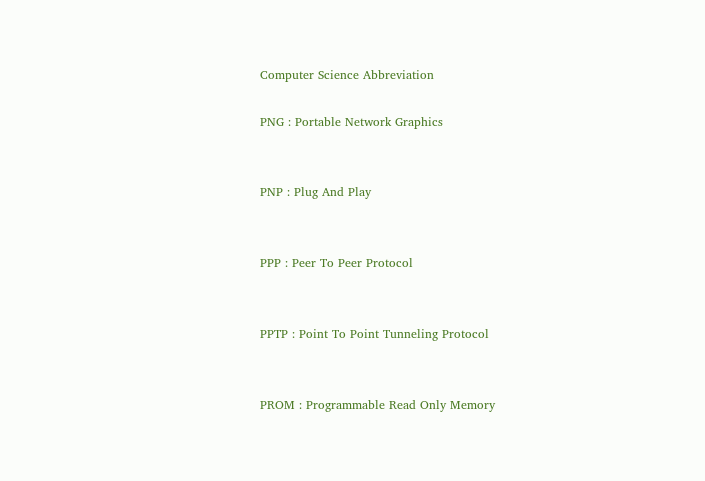Computer Science Abbreviation

PNG : Portable Network Graphics


PNP : Plug And Play


PPP : Peer To Peer Protocol


PPTP : Point To Point Tunneling Protocol


PROM : Programmable Read Only Memory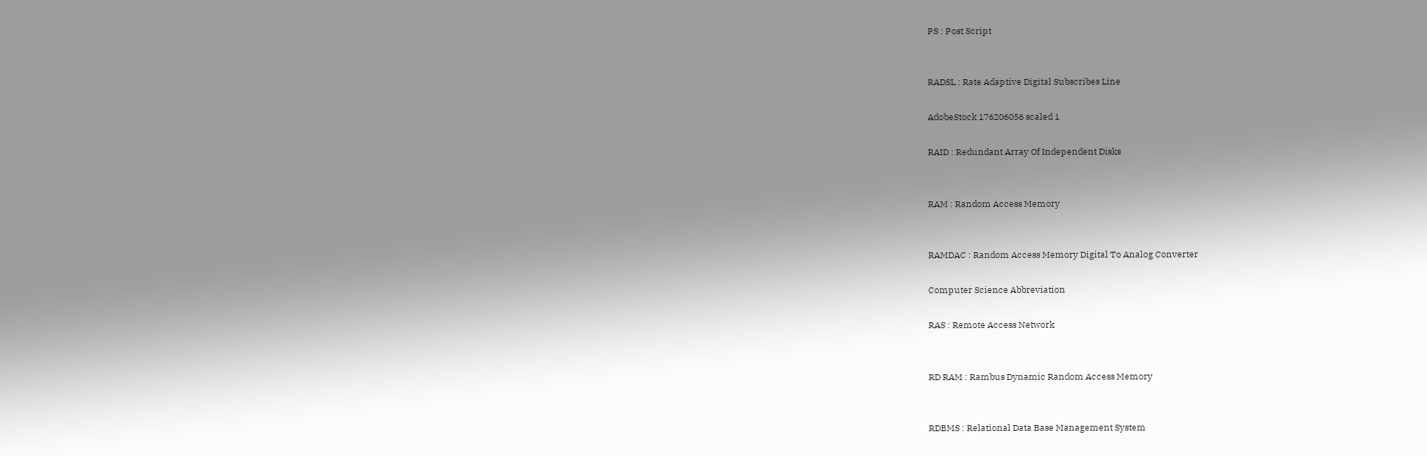PS : Post Script


RADSL : Rate Adaptive Digital Subscribes Line

AdobeStock 176206056 scaled 1

RAID : Redundant Array Of Independent Disks


RAM : Random Access Memory


RAMDAC : Random Access Memory Digital To Analog Converter

Computer Science Abbreviation

RAS : Remote Access Network


RD RAM : Rambus Dynamic Random Access Memory


RDBMS : Relational Data Base Management System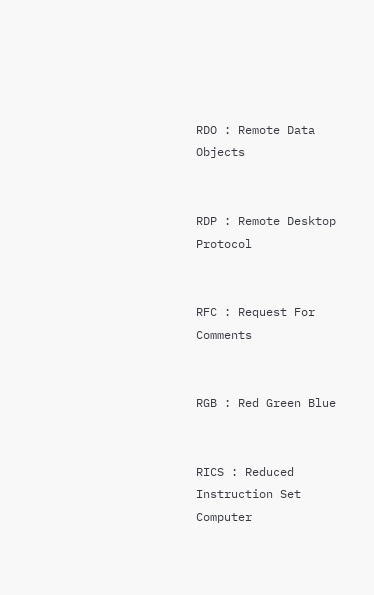RDO : Remote Data Objects


RDP : Remote Desktop Protocol


RFC : Request For Comments


RGB : Red Green Blue


RICS : Reduced Instruction Set Computer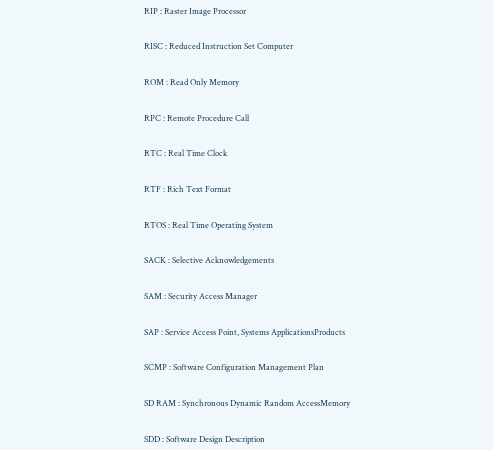RIP : Raster Image Processor


RISC : Reduced Instruction Set Computer


ROM : Read Only Memory


RPC : Remote Procedure Call


RTC : Real Time Clock


RTF : Rich Text Format


RTOS : Real Time Operating System


SACK : Selective Acknowledgements


SAM : Security Access Manager


SAP : Service Access Point, Systems ApplicationsProducts


SCMP : Software Configuration Management Plan


SD RAM : Synchronous Dynamic Random AccessMemory


SDD : Software Design Description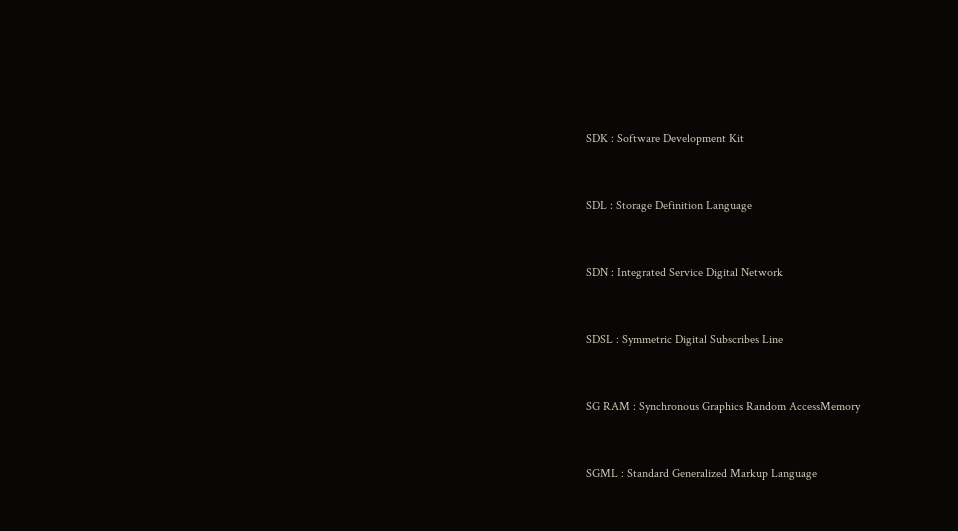SDK : Software Development Kit


SDL : Storage Definition Language


SDN : Integrated Service Digital Network


SDSL : Symmetric Digital Subscribes Line


SG RAM : Synchronous Graphics Random AccessMemory


SGML : Standard Generalized Markup Language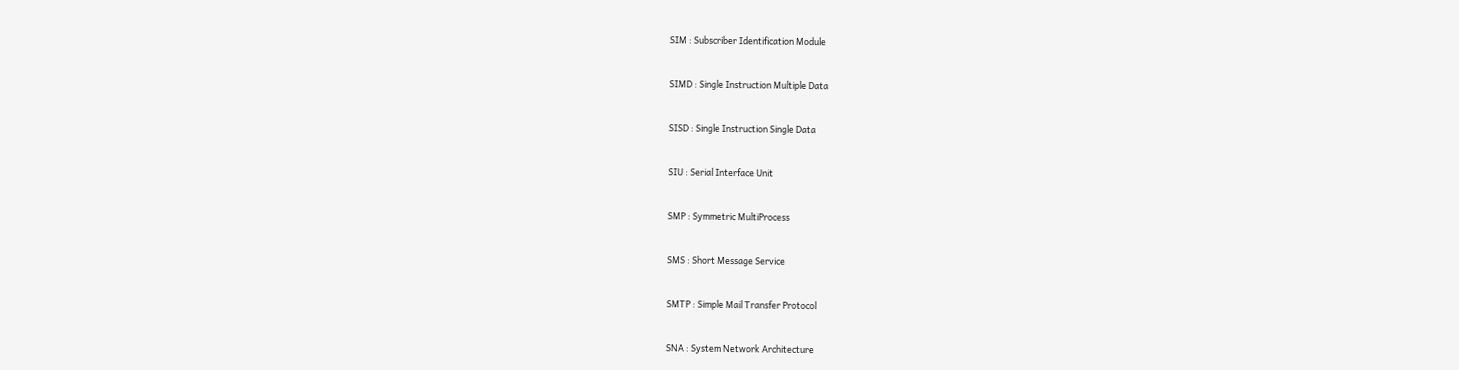SIM : Subscriber Identification Module


SIMD : Single Instruction Multiple Data


SISD : Single Instruction Single Data


SIU : Serial Interface Unit


SMP : Symmetric MultiProcess


SMS : Short Message Service


SMTP : Simple Mail Transfer Protocol


SNA : System Network Architecture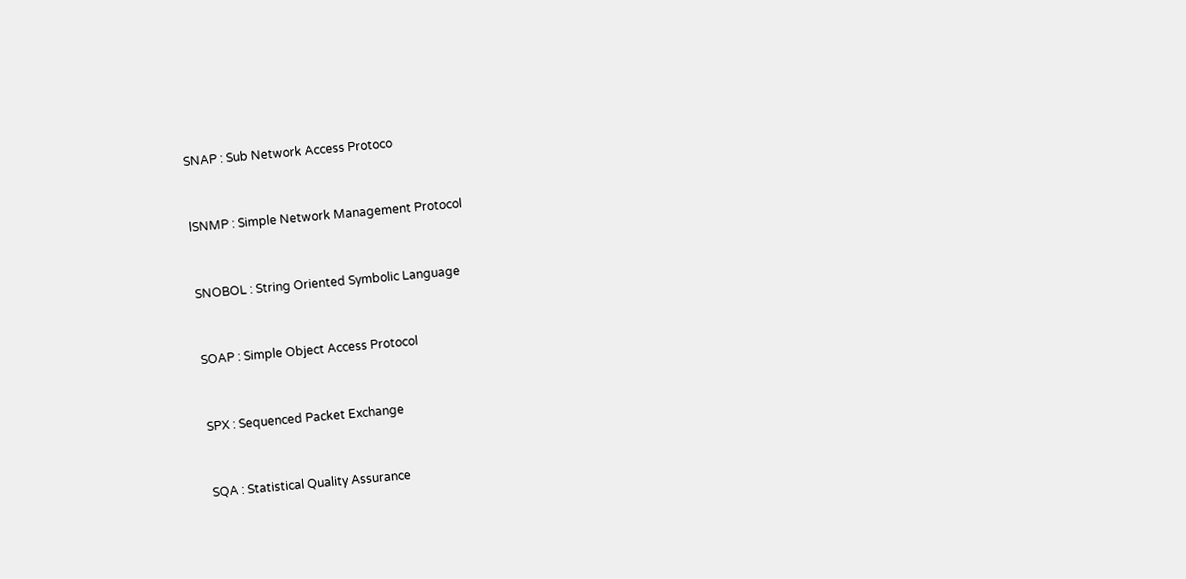SNAP : Sub Network Access Protoco


lSNMP : Simple Network Management Protocol


SNOBOL : String Oriented Symbolic Language


SOAP : Simple Object Access Protocol


SPX : Sequenced Packet Exchange


SQA : Statistical Quality Assurance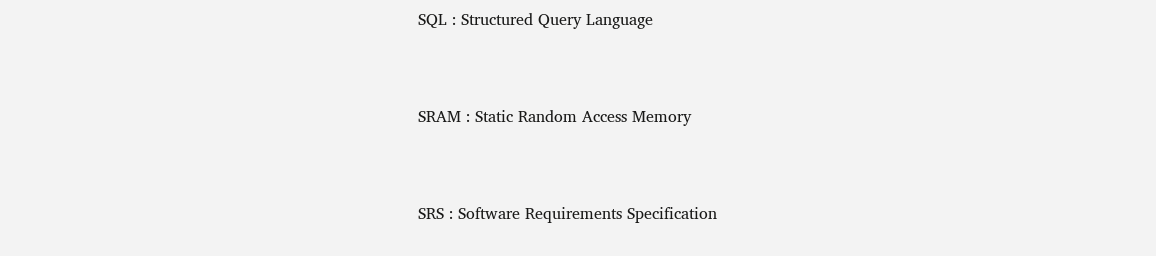SQL : Structured Query Language


SRAM : Static Random Access Memory


SRS : Software Requirements Specification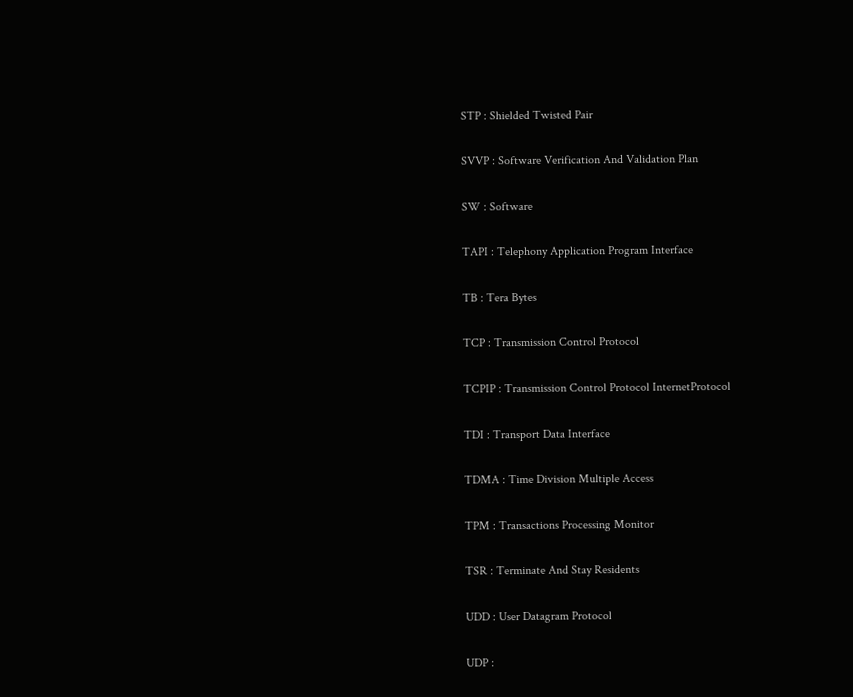STP : Shielded Twisted Pair


SVVP : Software Verification And Validation Plan


SW : Software


TAPI : Telephony Application Program Interface


TB : Tera Bytes


TCP : Transmission Control Protocol


TCPIP : Transmission Control Protocol InternetProtocol


TDI : Transport Data Interface


TDMA : Time Division Multiple Access


TPM : Transactions Processing Monitor


TSR : Terminate And Stay Residents


UDD : User Datagram Protocol


UDP :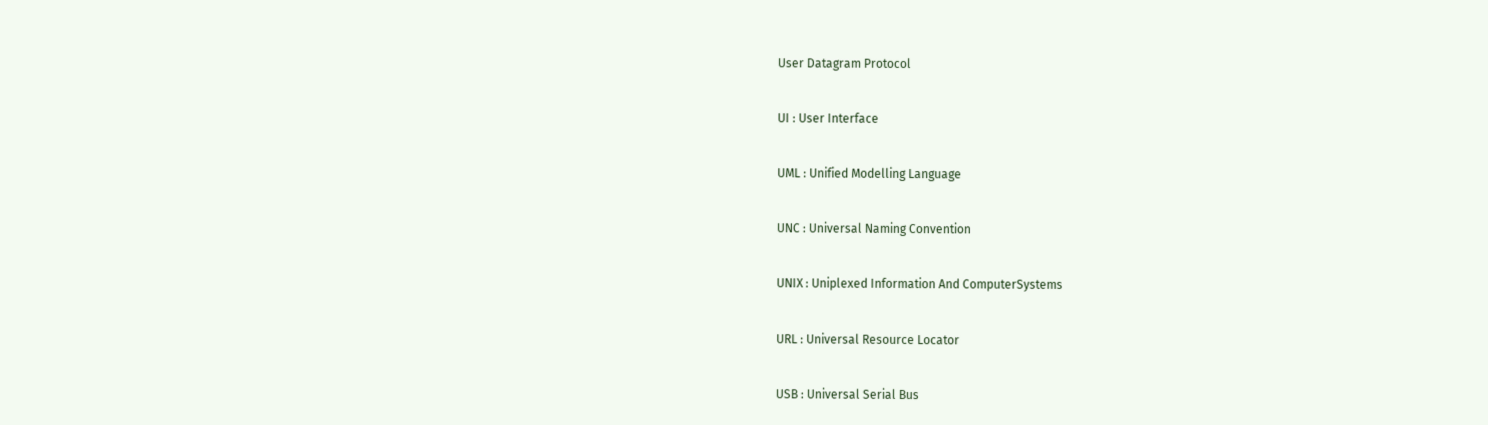User Datagram Protocol


UI : User Interface


UML : Unified Modelling Language


UNC : Universal Naming Convention


UNIX : Uniplexed Information And ComputerSystems


URL : Universal Resource Locator


USB : Universal Serial Bus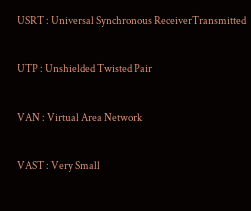USRT : Universal Synchronous ReceiverTransmitted


UTP : Unshielded Twisted Pair


VAN : Virtual Area Network


VAST : Very Small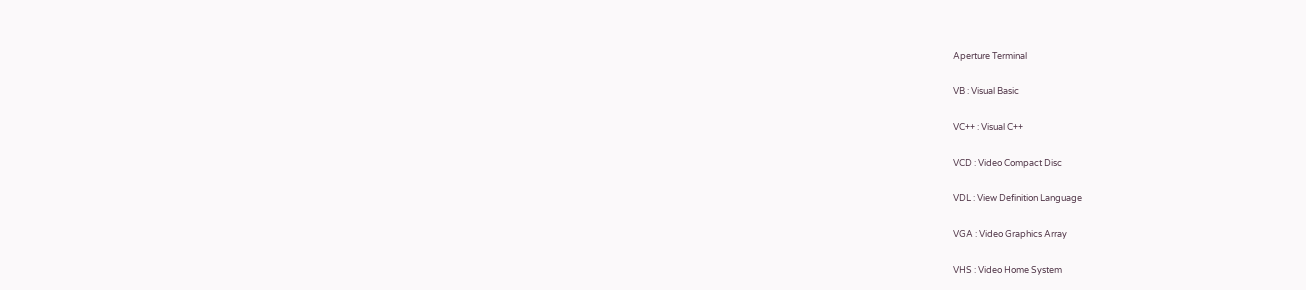Aperture Terminal


VB : Visual Basic


VC++ : Visual C++


VCD : Video Compact Disc


VDL : View Definition Language


VGA : Video Graphics Array


VHS : Video Home System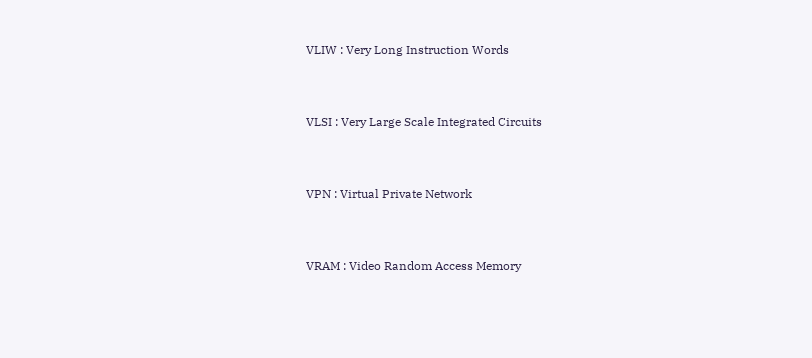VLIW : Very Long Instruction Words


VLSI : Very Large Scale Integrated Circuits


VPN : Virtual Private Network


VRAM : Video Random Access Memory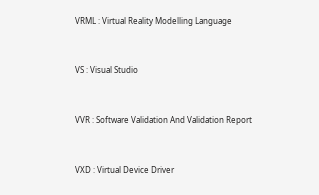VRML : Virtual Reality Modelling Language


VS : Visual Studio


VVR : Software Validation And Validation Report


VXD : Virtual Device Driver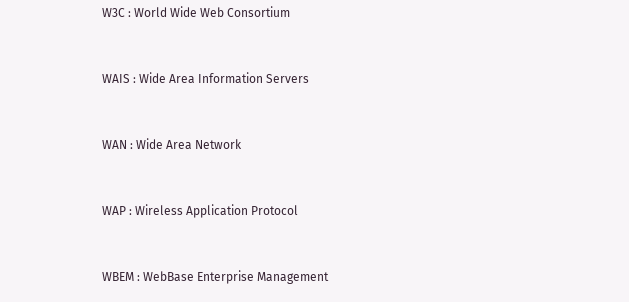W3C : World Wide Web Consortium


WAIS : Wide Area Information Servers


WAN : Wide Area Network


WAP : Wireless Application Protocol


WBEM : WebBase Enterprise Management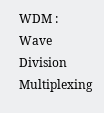WDM : Wave Division Multiplexing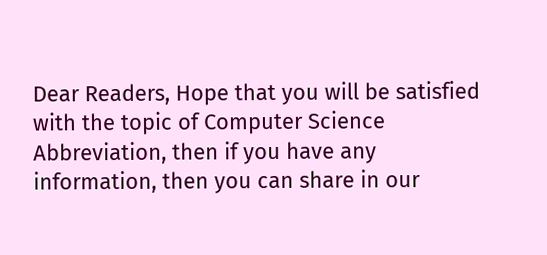Dear Readers, Hope that you will be satisfied with the topic of Computer Science Abbreviation, then if you have any information, then you can share in our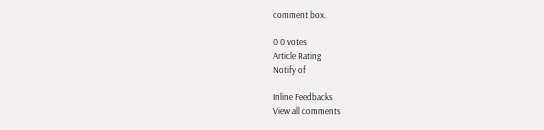comment box.

0 0 votes
Article Rating
Notify of

Inline Feedbacks
View all comments